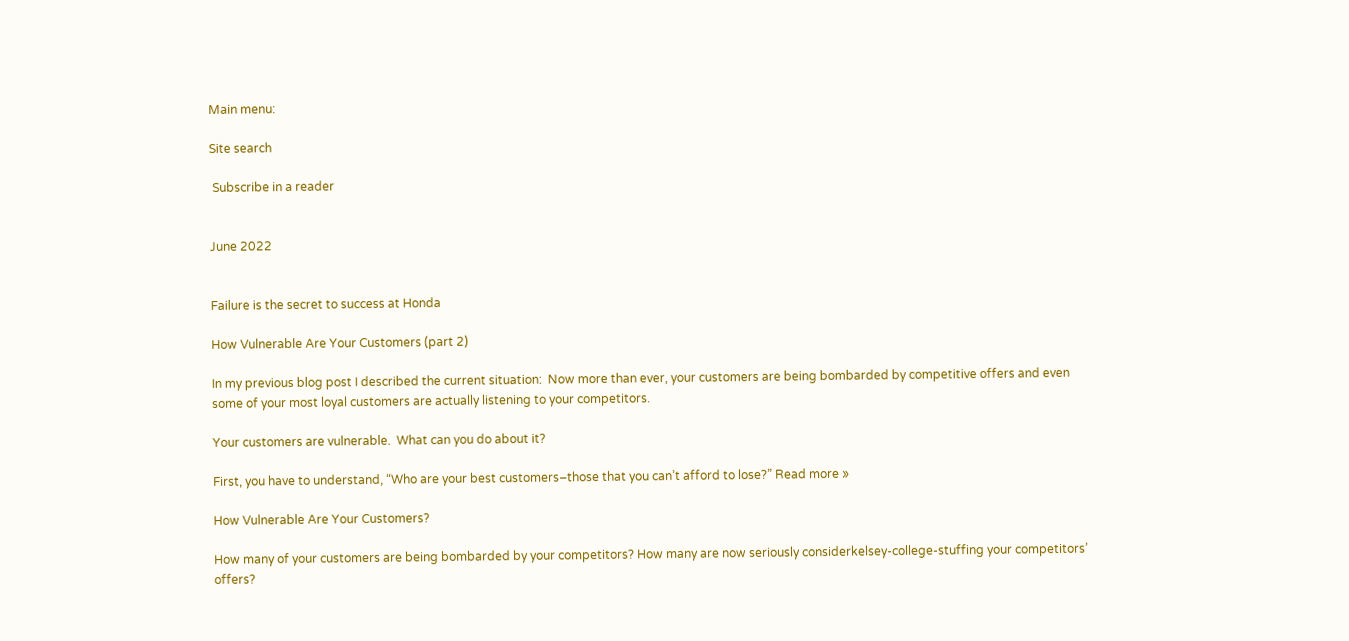Main menu:

Site search

 Subscribe in a reader


June 2022


Failure is the secret to success at Honda

How Vulnerable Are Your Customers (part 2)

In my previous blog post I described the current situation:  Now more than ever, your customers are being bombarded by competitive offers and even some of your most loyal customers are actually listening to your competitors.

Your customers are vulnerable.  What can you do about it?

First, you have to understand, “Who are your best customers–those that you can’t afford to lose?” Read more »

How Vulnerable Are Your Customers?

How many of your customers are being bombarded by your competitors? How many are now seriously considerkelsey-college-stuffing your competitors’ offers?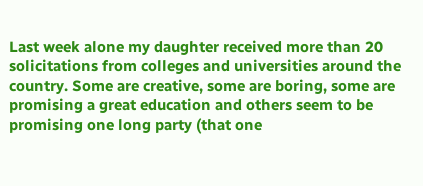Last week alone my daughter received more than 20 solicitations from colleges and universities around the country. Some are creative, some are boring, some are promising a great education and others seem to be promising one long party (that one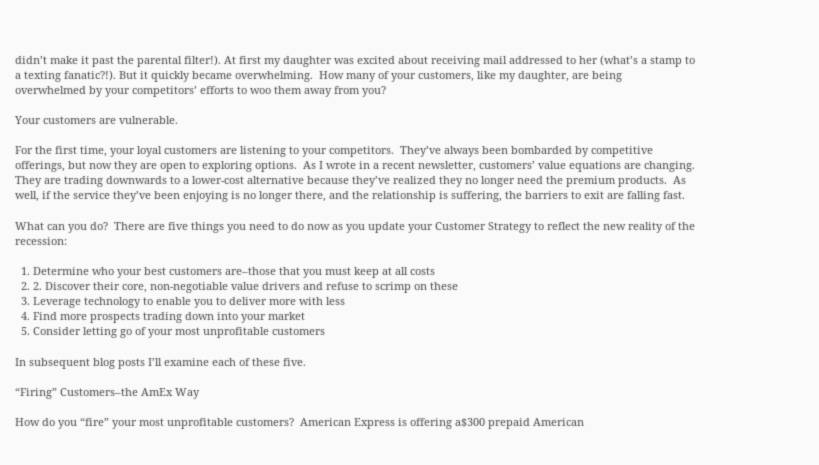didn’t make it past the parental filter!). At first my daughter was excited about receiving mail addressed to her (what’s a stamp to a texting fanatic?!). But it quickly became overwhelming.  How many of your customers, like my daughter, are being overwhelmed by your competitors’ efforts to woo them away from you?

Your customers are vulnerable.

For the first time, your loyal customers are listening to your competitors.  They’ve always been bombarded by competitive offerings, but now they are open to exploring options.  As I wrote in a recent newsletter, customers’ value equations are changing.  They are trading downwards to a lower-cost alternative because they’ve realized they no longer need the premium products.  As well, if the service they’ve been enjoying is no longer there, and the relationship is suffering, the barriers to exit are falling fast.

What can you do?  There are five things you need to do now as you update your Customer Strategy to reflect the new reality of the recession:

  1. Determine who your best customers are–those that you must keep at all costs
  2. 2. Discover their core, non-negotiable value drivers and refuse to scrimp on these
  3. Leverage technology to enable you to deliver more with less
  4. Find more prospects trading down into your market
  5. Consider letting go of your most unprofitable customers

In subsequent blog posts I’ll examine each of these five.

“Firing” Customers–the AmEx Way

How do you “fire” your most unprofitable customers?  American Express is offering a$300 prepaid American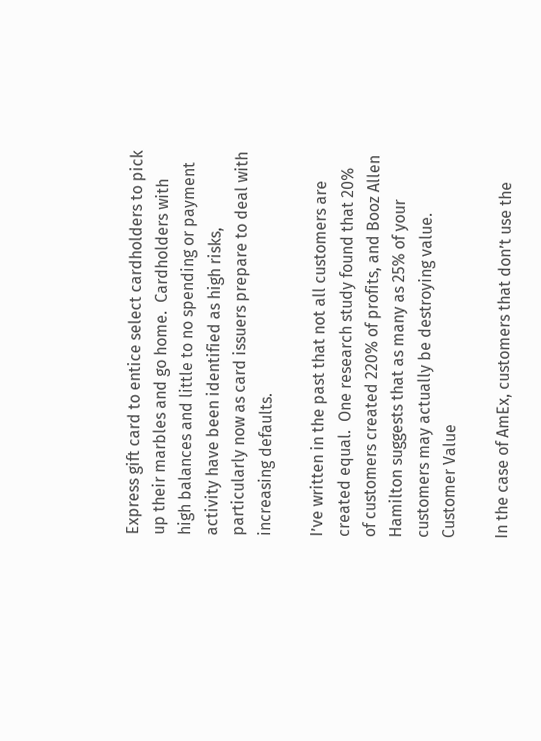Express gift card to entice select cardholders to pick up their marbles and go home.  Cardholders with high balances and little to no spending or payment activity have been identified as high risks, particularly now as card issuers prepare to deal with increasing defaults.

I’ve written in the past that not all customers are created equal.  One research study found that 20% of customers created 220% of profits, and Booz Allen Hamilton suggests that as many as 25% of your customers may actually be destroying value.   Customer Value

In the case of AmEx, customers that don’t use the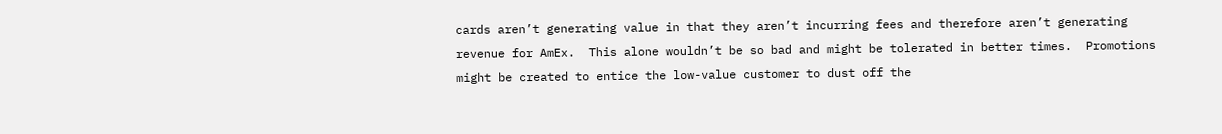cards aren’t generating value in that they aren’t incurring fees and therefore aren’t generating revenue for AmEx.  This alone wouldn’t be so bad and might be tolerated in better times.  Promotions might be created to entice the low-value customer to dust off the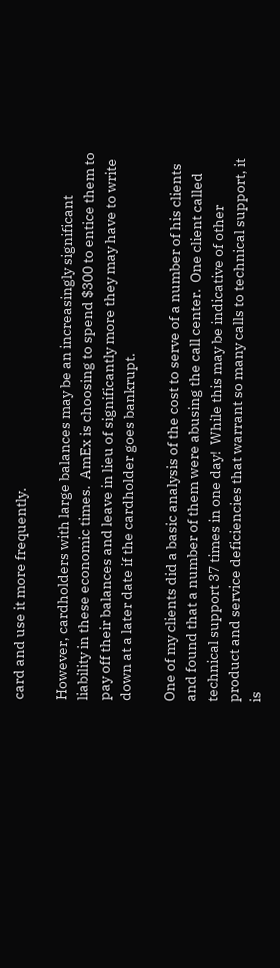card and use it more frequently.

However, cardholders with large balances may be an increasingly significant liability in these economic times.  AmEx is choosing to spend $300 to entice them to pay off their balances and leave in lieu of significantly more they may have to write down at a later date if the cardholder goes bankrupt.

One of my clients did a basic analysis of the cost to serve of a number of his clients and found that a number of them were abusing the call center.  One client called technical support 37 times in one day!  While this may be indicative of other product and service deficiencies that warrant so many calls to technical support, it is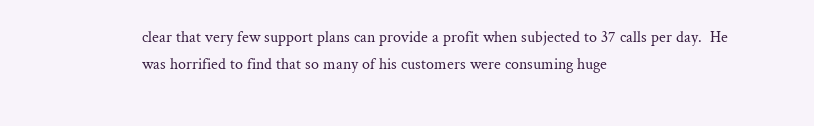clear that very few support plans can provide a profit when subjected to 37 calls per day.  He was horrified to find that so many of his customers were consuming huge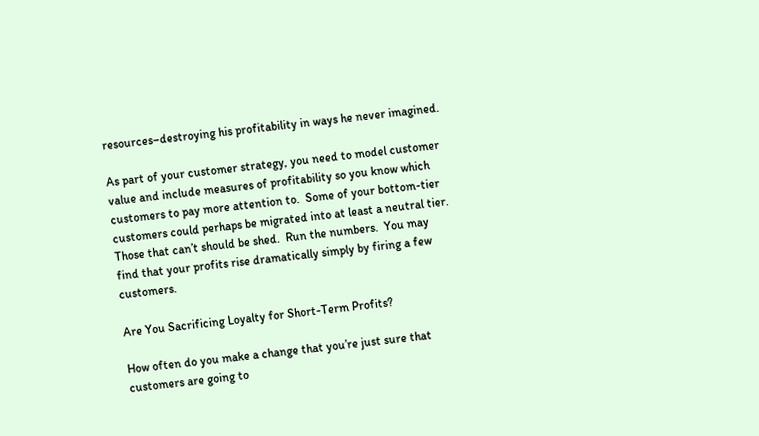resources–destroying his profitability in ways he never imagined.

As part of your customer strategy, you need to model customer value and include measures of profitability so you know which customers to pay more attention to.  Some of your bottom-tier customers could perhaps be migrated into at least a neutral tier.  Those that can’t should be shed.  Run the numbers.  You may find that your profits rise dramatically simply by firing a few customers.

Are You Sacrificing Loyalty for Short-Term Profits?

How often do you make a change that you’re just sure that customers are going to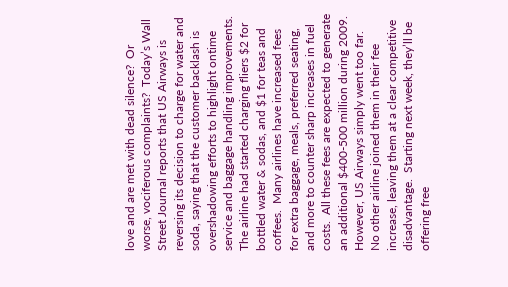love and are met with dead silence?  Or worse, vociferous complaints?  Today’s Wall Street Journal reports that US Airways is reversing its decision to charge for water and soda, saying that the customer backlash is overshadowing efforts to highlight ontime service and baggage handling improvements.  The airline had started charging fliers $2 for bottled water & sodas, and $1 for teas and coffees.  Many airlines have increased fees for extra baggage, meals, preferred seating, and more to counter sharp increases in fuel costs.  All these fees are expected to generate an additional $400-500 million during 2009.  However, US Airways simply went too far.  No other airline joined them in their fee increase, leaving them at a clear competitive disadvantage.  Starting next week, they’ll be offering free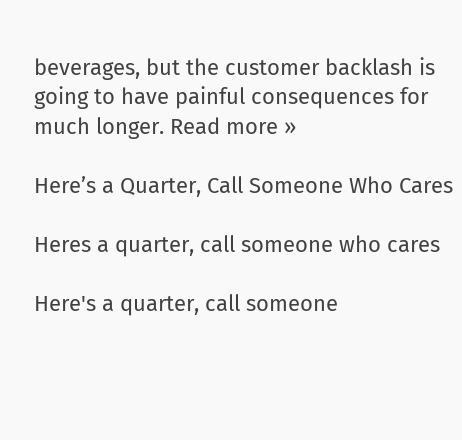beverages, but the customer backlash is going to have painful consequences for much longer. Read more »

Here’s a Quarter, Call Someone Who Cares

Heres a quarter, call someone who cares

Here's a quarter, call someone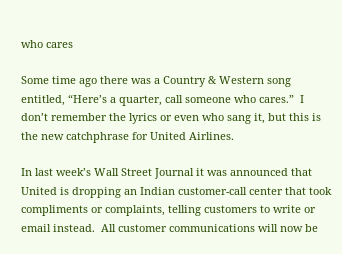who cares

Some time ago there was a Country & Western song entitled, “Here’s a quarter, call someone who cares.”  I don’t remember the lyrics or even who sang it, but this is the new catchphrase for United Airlines.

In last week’s Wall Street Journal it was announced that United is dropping an Indian customer-call center that took compliments or complaints, telling customers to write or email instead.  All customer communications will now be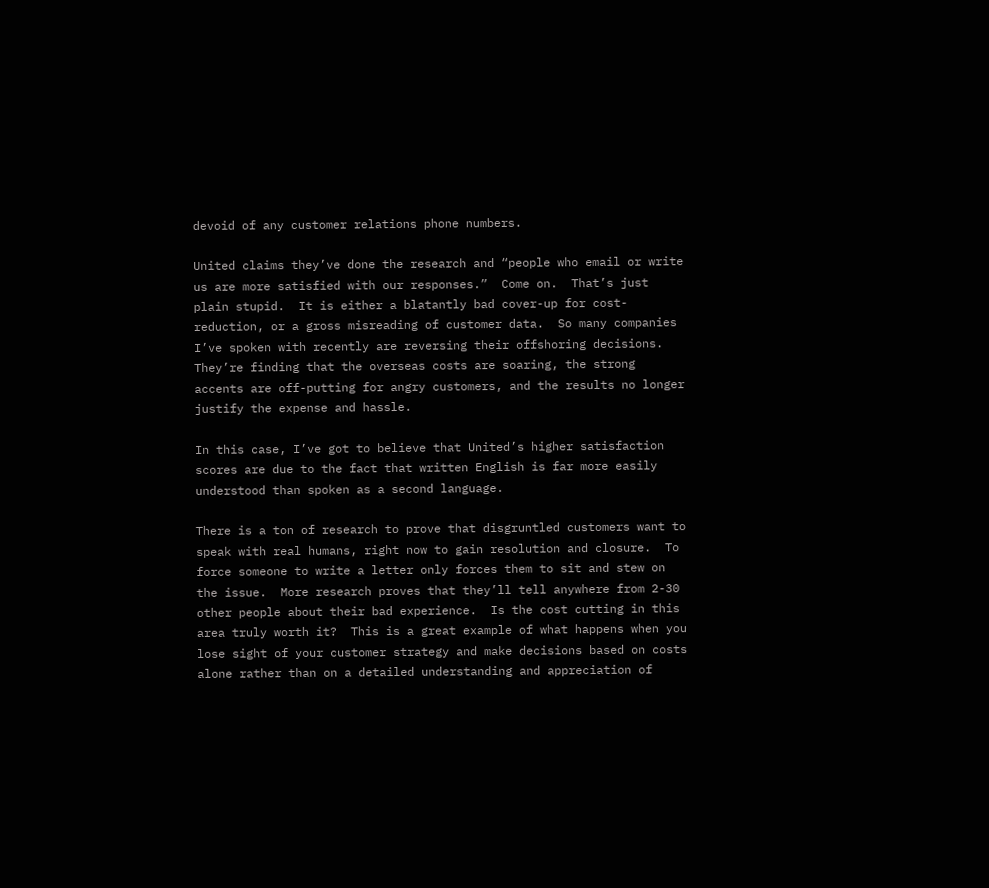devoid of any customer relations phone numbers.

United claims they’ve done the research and “people who email or write us are more satisfied with our responses.”  Come on.  That’s just plain stupid.  It is either a blatantly bad cover-up for cost-reduction, or a gross misreading of customer data.  So many companies I’ve spoken with recently are reversing their offshoring decisions.  They’re finding that the overseas costs are soaring, the strong accents are off-putting for angry customers, and the results no longer justify the expense and hassle.

In this case, I’ve got to believe that United’s higher satisfaction scores are due to the fact that written English is far more easily understood than spoken as a second language.

There is a ton of research to prove that disgruntled customers want to speak with real humans, right now to gain resolution and closure.  To force someone to write a letter only forces them to sit and stew on the issue.  More research proves that they’ll tell anywhere from 2-30 other people about their bad experience.  Is the cost cutting in this area truly worth it?  This is a great example of what happens when you lose sight of your customer strategy and make decisions based on costs alone rather than on a detailed understanding and appreciation of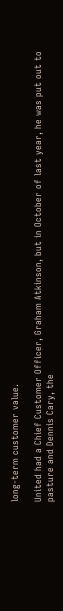long-term customer value.

United had a Chief Customer Officer, Graham Atkinson, but in October of last year, he was put out to pasture and Dennis Cary, the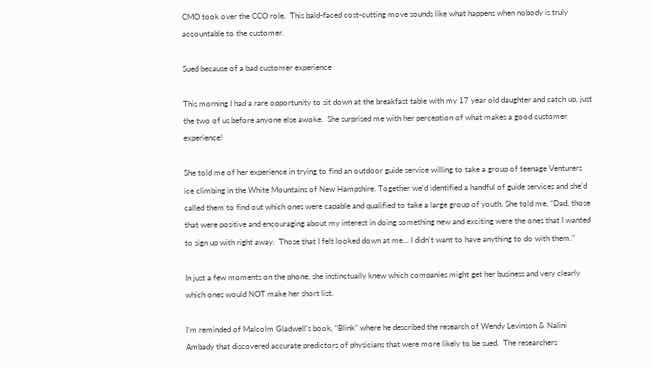CMO took over the CCO role.  This bald-faced cost-cutting move sounds like what happens when nobody is truly accountable to the customer.

Sued because of a bad customer experience

This morning I had a rare opportunity to sit down at the breakfast table with my 17 year old daughter and catch up, just the two of us before anyone else awoke.  She surprised me with her perception of what makes a good customer experience!

She told me of her experience in trying to find an outdoor guide service willing to take a group of teenage Venturers ice climbing in the White Mountains of New Hampshire. Together we’d identified a handful of guide services and she’d called them to find out which ones were capable and qualified to take a large group of youth. She told me, “Dad, those that were positive and encouraging about my interest in doing something new and exciting were the ones that I wanted to sign up with right away.  Those that I felt looked down at me… I didn’t want to have anything to do with them.”

In just a few moments on the phone, she instinctually knew which companies might get her business and very clearly which ones would NOT make her short list.

I’m reminded of Malcolm Gladwell’s book, “Blink” where he described the research of Wendy Levinson & Nalini Ambady that discovered accurate predictors of physicians that were more likely to be sued.  The researchers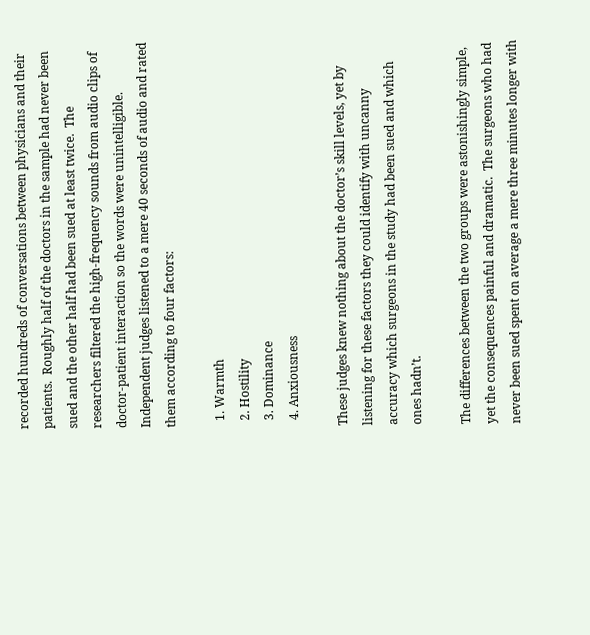recorded hundreds of conversations between physicians and their patients.  Roughly half of the doctors in the sample had never been sued and the other half had been sued at least twice.  The researchers filtered the high-frequency sounds from audio clips of doctor-patient interaction so the words were unintelligible. Independent judges listened to a mere 40 seconds of audio and rated them according to four factors:

  1. Warmth
  2. Hostility
  3. Dominance
  4. Anxiousness

These judges knew nothing about the doctor’s skill levels, yet by listening for these factors they could identify with uncanny accuracy which surgeons in the study had been sued and which ones hadn’t.

The differences between the two groups were astonishingly simple, yet the consequences painful and dramatic.  The surgeons who had never been sued spent on average a mere three minutes longer with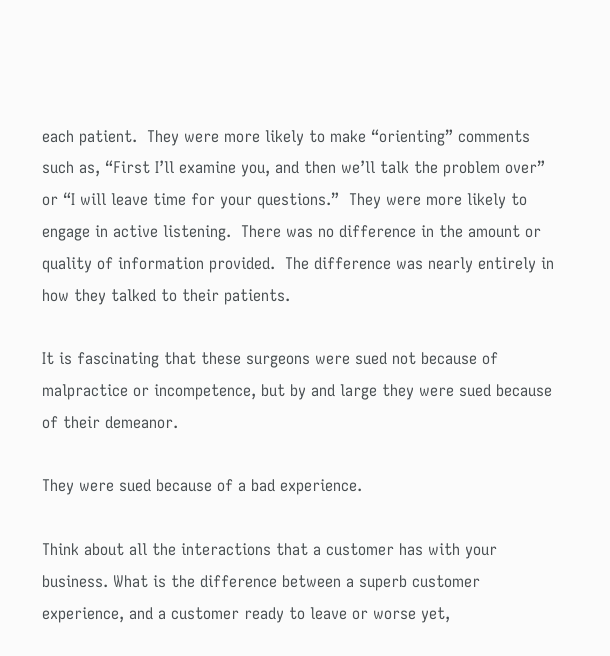each patient.  They were more likely to make “orienting” comments such as, “First I’ll examine you, and then we’ll talk the problem over” or “I will leave time for your questions.”  They were more likely to engage in active listening.  There was no difference in the amount or quality of information provided.  The difference was nearly entirely in how they talked to their patients.

It is fascinating that these surgeons were sued not because of malpractice or incompetence, but by and large they were sued because of their demeanor.

They were sued because of a bad experience.

Think about all the interactions that a customer has with your business. What is the difference between a superb customer experience, and a customer ready to leave or worse yet,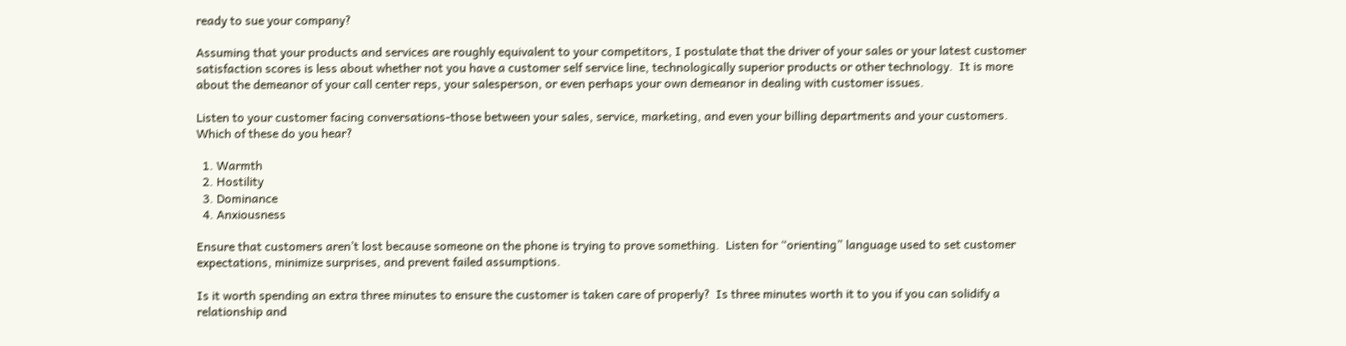ready to sue your company?

Assuming that your products and services are roughly equivalent to your competitors, I postulate that the driver of your sales or your latest customer satisfaction scores is less about whether not you have a customer self service line, technologically superior products or other technology.  It is more about the demeanor of your call center reps, your salesperson, or even perhaps your own demeanor in dealing with customer issues.

Listen to your customer facing conversations-those between your sales, service, marketing, and even your billing departments and your customers.  Which of these do you hear?

  1. Warmth
  2. Hostility
  3. Dominance
  4. Anxiousness

Ensure that customers aren’t lost because someone on the phone is trying to prove something.  Listen for “orienting” language used to set customer expectations, minimize surprises, and prevent failed assumptions.

Is it worth spending an extra three minutes to ensure the customer is taken care of properly?  Is three minutes worth it to you if you can solidify a relationship and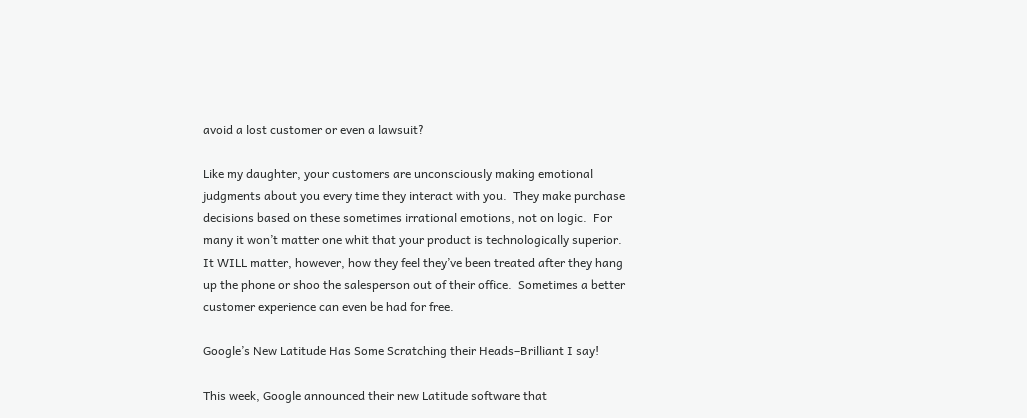avoid a lost customer or even a lawsuit?

Like my daughter, your customers are unconsciously making emotional judgments about you every time they interact with you.  They make purchase decisions based on these sometimes irrational emotions, not on logic.  For many it won’t matter one whit that your product is technologically superior.  It WILL matter, however, how they feel they’ve been treated after they hang up the phone or shoo the salesperson out of their office.  Sometimes a better customer experience can even be had for free.

Google’s New Latitude Has Some Scratching their Heads–Brilliant I say!

This week, Google announced their new Latitude software that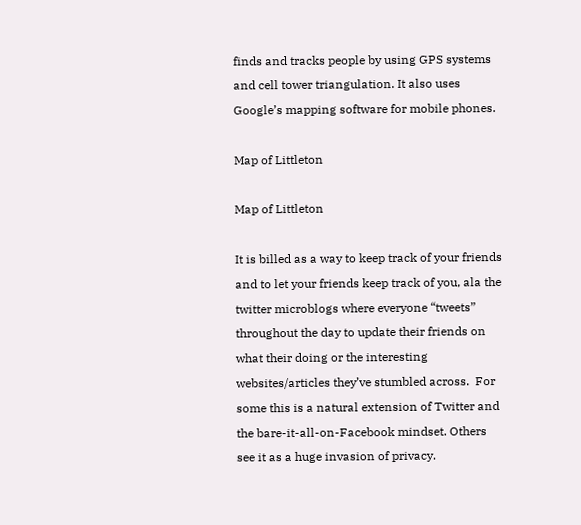finds and tracks people by using GPS systems and cell tower triangulation. It also uses Google’s mapping software for mobile phones.

Map of Littleton

Map of Littleton

It is billed as a way to keep track of your friends and to let your friends keep track of you, ala the twitter microblogs where everyone “tweets” throughout the day to update their friends on what their doing or the interesting websites/articles they’ve stumbled across.  For some this is a natural extension of Twitter and the bare-it-all-on-Facebook mindset. Others see it as a huge invasion of privacy.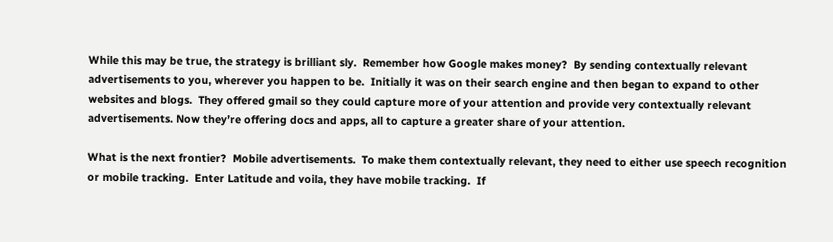While this may be true, the strategy is brilliant sly.  Remember how Google makes money?  By sending contextually relevant advertisements to you, wherever you happen to be.  Initially it was on their search engine and then began to expand to other websites and blogs.  They offered gmail so they could capture more of your attention and provide very contextually relevant advertisements. Now they’re offering docs and apps, all to capture a greater share of your attention.

What is the next frontier?  Mobile advertisements.  To make them contextually relevant, they need to either use speech recognition or mobile tracking.  Enter Latitude and voila, they have mobile tracking.  If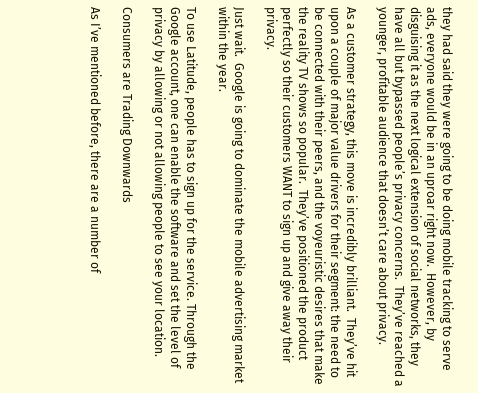they had said they were going to be doing mobile tracking to serve ads, everyone would be in an uproar right now.  However, by disguising it as the next logical extension of social networks, they have all but bypassed people’s privacy concerns.  They’ve reached a younger, profitable audience that doesn’t care about privacy.

As a customer strategy, this move is incredibly brilliant.  They’ve hit upon a couple of major value drivers for their segment: the need to be connected with their peers, and the voyeuristic desires that make the reality TV shows so popular.  They’ve positioned the product perfectly so their customers WANT to sign up and give away their privacy.

Just wait.  Google is going to dominate the mobile advertising market within the year.

To use Latitude, people has to sign up for the service. Through the Google account, one can enable the software and set the level of privacy by allowing or not allowing people to see your location.

Consumers are Trading Downwards

As I’ve mentioned before, there are a number of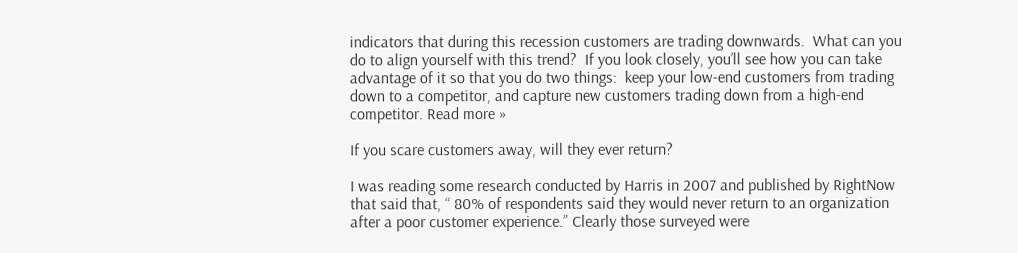indicators that during this recession customers are trading downwards.  What can you do to align yourself with this trend?  If you look closely, you’ll see how you can take advantage of it so that you do two things:  keep your low-end customers from trading down to a competitor, and capture new customers trading down from a high-end competitor. Read more »

If you scare customers away, will they ever return?

I was reading some research conducted by Harris in 2007 and published by RightNow that said that, “ 80% of respondents said they would never return to an organization after a poor customer experience.” Clearly those surveyed were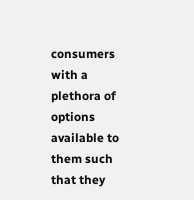consumers with a plethora of options available to them such that they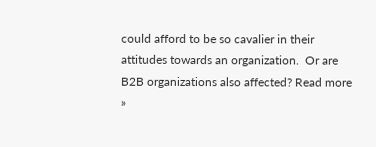could afford to be so cavalier in their attitudes towards an organization.  Or are B2B organizations also affected? Read more »